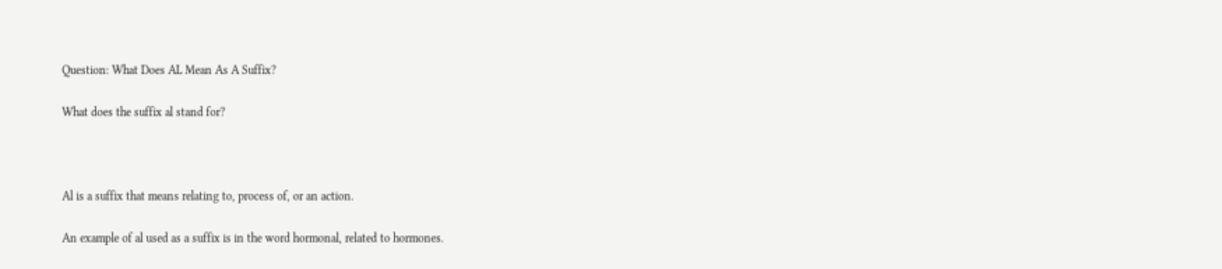Question: What Does AL Mean As A Suffix?

What does the suffix al stand for?



Al is a suffix that means relating to, process of, or an action.

An example of al used as a suffix is in the word hormonal, related to hormones.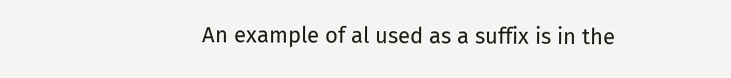An example of al used as a suffix is in the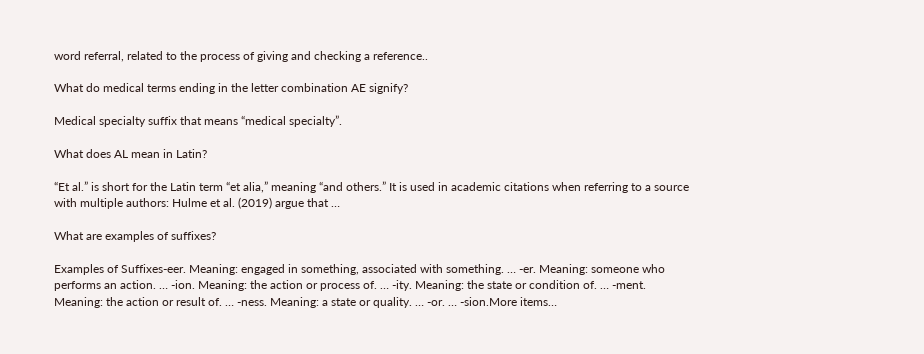word referral, related to the process of giving and checking a reference..

What do medical terms ending in the letter combination AE signify?

Medical specialty suffix that means “medical specialty”.

What does AL mean in Latin?

“Et al.” is short for the Latin term “et alia,” meaning “and others.” It is used in academic citations when referring to a source with multiple authors: Hulme et al. (2019) argue that …

What are examples of suffixes?

Examples of Suffixes-eer. Meaning: engaged in something, associated with something. … -er. Meaning: someone who performs an action. … -ion. Meaning: the action or process of. … -ity. Meaning: the state or condition of. … -ment. Meaning: the action or result of. … -ness. Meaning: a state or quality. … -or. … -sion.More items…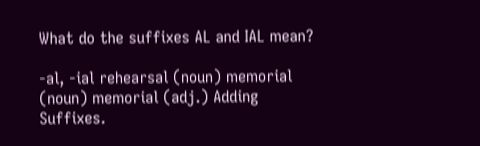What do the suffixes AL and IAL mean?

-al, -ial rehearsal (noun) memorial (noun) memorial (adj.) Adding Suffixes.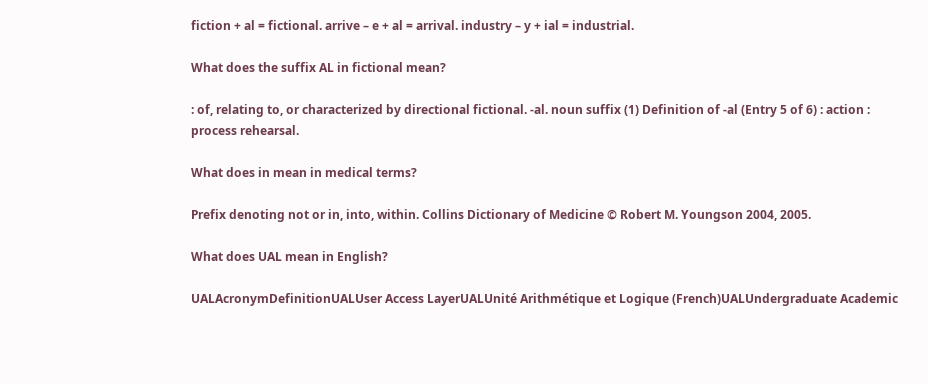fiction + al = fictional. arrive – e + al = arrival. industry – y + ial = industrial.

What does the suffix AL in fictional mean?

: of, relating to, or characterized by directional fictional. -al. noun suffix (1) Definition of -al (Entry 5 of 6) : action : process rehearsal.

What does in mean in medical terms?

Prefix denoting not or in, into, within. Collins Dictionary of Medicine © Robert M. Youngson 2004, 2005.

What does UAL mean in English?

UALAcronymDefinitionUALUser Access LayerUALUnité Arithmétique et Logique (French)UALUndergraduate Academic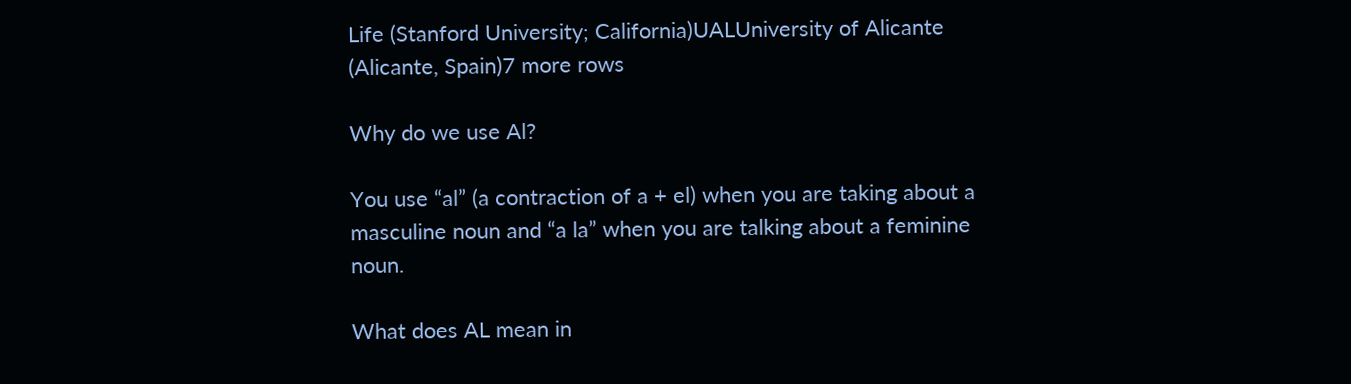Life (Stanford University; California)UALUniversity of Alicante (Alicante, Spain)7 more rows

Why do we use Al?

You use “al” (a contraction of a + el) when you are taking about a masculine noun and “a la” when you are talking about a feminine noun.

What does AL mean in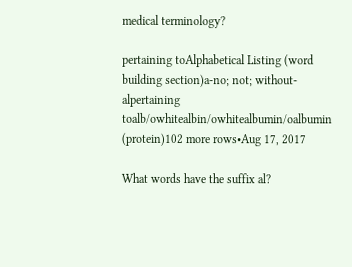medical terminology?

pertaining toAlphabetical Listing (word building section)a-no; not; without-alpertaining toalb/owhitealbin/owhitealbumin/oalbumin (protein)102 more rows•Aug 17, 2017

What words have the suffix al?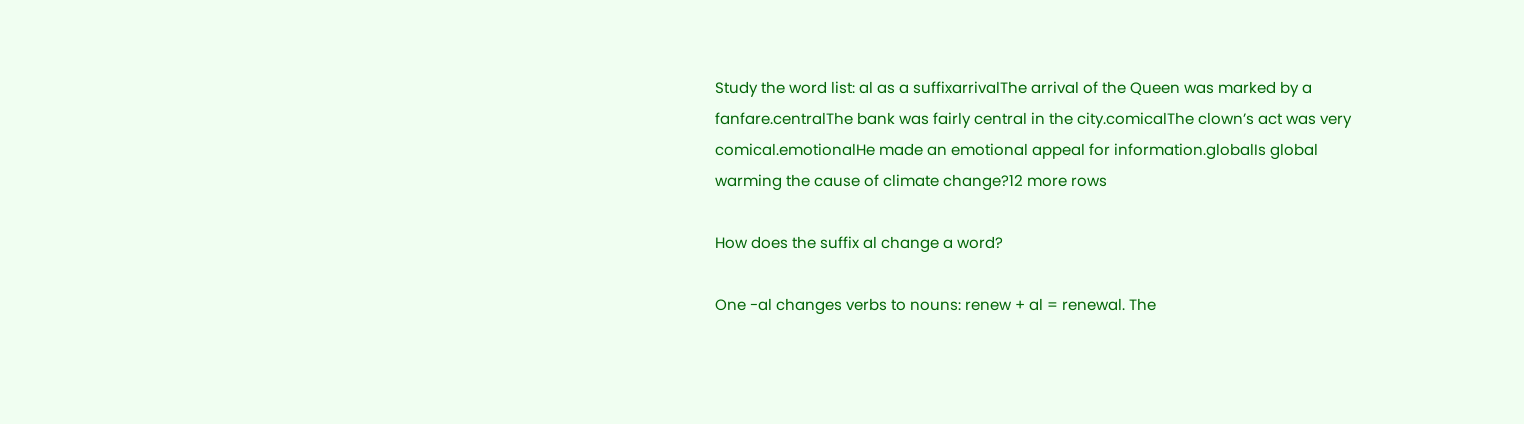Study the word list: al as a suffixarrivalThe arrival of the Queen was marked by a fanfare.centralThe bank was fairly central in the city.comicalThe clown’s act was very comical.emotionalHe made an emotional appeal for information.globalIs global warming the cause of climate change?12 more rows

How does the suffix al change a word?

One -al changes verbs to nouns: renew + al = renewal. The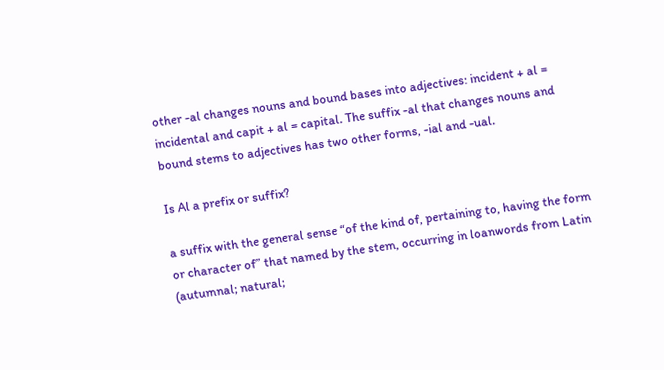other -al changes nouns and bound bases into adjectives: incident + al = incidental and capit + al = capital. The suffix -al that changes nouns and bound stems to adjectives has two other forms, -ial and -ual.

Is Al a prefix or suffix?

a suffix with the general sense “of the kind of, pertaining to, having the form or character of” that named by the stem, occurring in loanwords from Latin (autumnal; natural;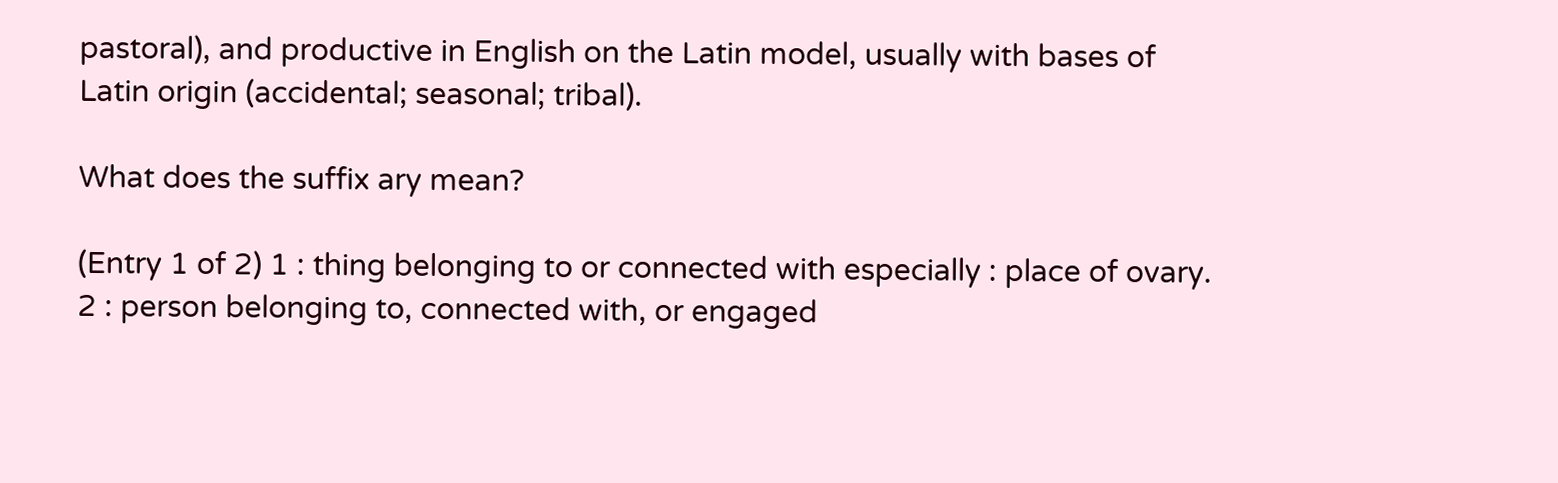pastoral), and productive in English on the Latin model, usually with bases of Latin origin (accidental; seasonal; tribal).

What does the suffix ary mean?

(Entry 1 of 2) 1 : thing belonging to or connected with especially : place of ovary. 2 : person belonging to, connected with, or engaged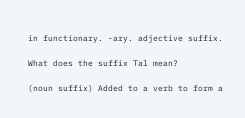in functionary. -ary. adjective suffix.

What does the suffix Tal mean?

(noun suffix) Added to a verb to form a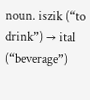noun. iszik (“to drink”) → ital (“beverage”)